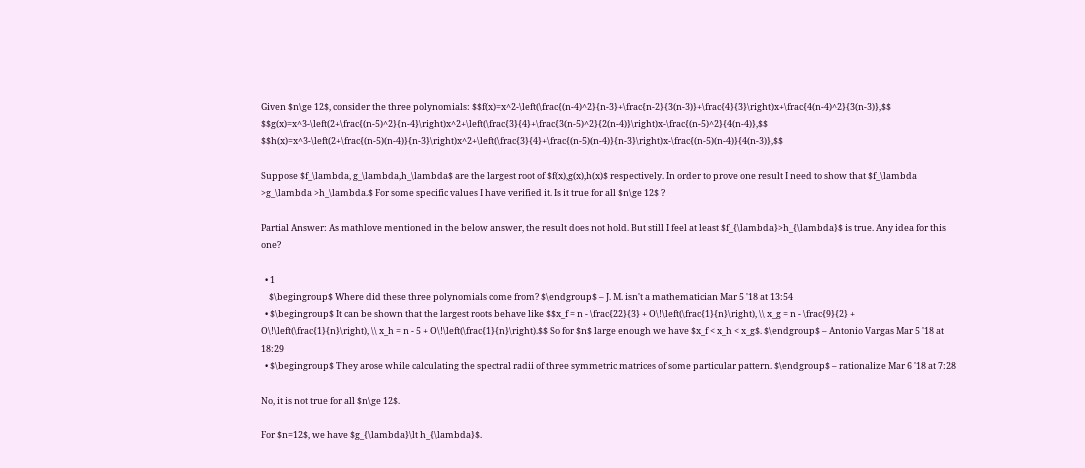Given $n\ge 12$, consider the three polynomials: $$f(x)=x^2-\left(\frac{(n-4)^2}{n-3}+\frac{n-2}{3(n-3)}+\frac{4}{3}\right)x+\frac{4(n-4)^2}{3(n-3)},$$ $$g(x)=x^3-\left(2+\frac{(n-5)^2}{n-4}\right)x^2+\left(\frac{3}{4}+\frac{3(n-5)^2}{2(n-4)}\right)x-\frac{(n-5)^2}{4(n-4)},$$ $$h(x)=x^3-\left(2+\frac{(n-5)(n-4)}{n-3}\right)x^2+\left(\frac{3}{4}+\frac{(n-5)(n-4)}{n-3}\right)x-\frac{(n-5)(n-4)}{4(n-3)},$$

Suppose $f_\lambda, g_\lambda,h_\lambda$ are the largest root of $f(x),g(x),h(x)$ respectively. In order to prove one result I need to show that $f_\lambda >g_\lambda >h_\lambda.$ For some specific values I have verified it. Is it true for all $n\ge 12$ ?

Partial Answer: As mathlove mentioned in the below answer, the result does not hold. But still I feel at least $f_{\lambda}>h_{\lambda}$ is true. Any idea for this one?

  • 1
    $\begingroup$ Where did these three polynomials come from? $\endgroup$ – J. M. isn't a mathematician Mar 5 '18 at 13:54
  • $\begingroup$ It can be shown that the largest roots behave like $$x_f = n - \frac{22}{3} + O\!\left(\frac{1}{n}\right), \\ x_g = n - \frac{9}{2} + O\!\left(\frac{1}{n}\right), \\ x_h = n - 5 + O\!\left(\frac{1}{n}\right).$$ So for $n$ large enough we have $x_f < x_h < x_g$. $\endgroup$ – Antonio Vargas Mar 5 '18 at 18:29
  • $\begingroup$ They arose while calculating the spectral radii of three symmetric matrices of some particular pattern. $\endgroup$ – rationalize Mar 6 '18 at 7:28

No, it is not true for all $n\ge 12$.

For $n=12$, we have $g_{\lambda}\lt h_{\lambda}$.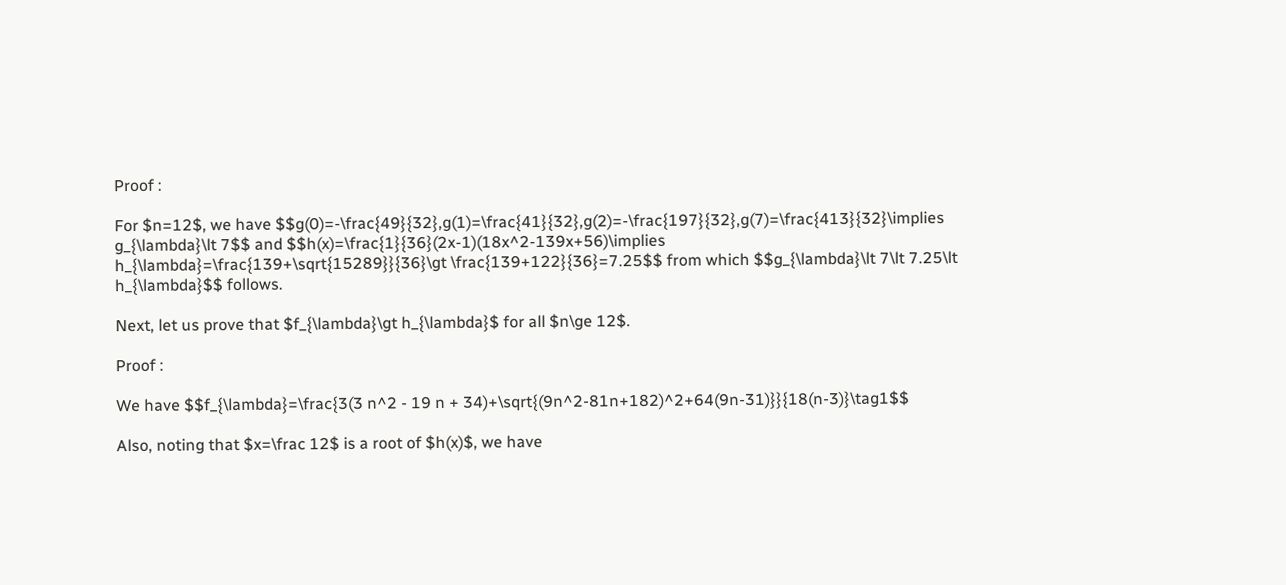Proof :

For $n=12$, we have $$g(0)=-\frac{49}{32},g(1)=\frac{41}{32},g(2)=-\frac{197}{32},g(7)=\frac{413}{32}\implies g_{\lambda}\lt 7$$ and $$h(x)=\frac{1}{36}(2x-1)(18x^2-139x+56)\implies h_{\lambda}=\frac{139+\sqrt{15289}}{36}\gt \frac{139+122}{36}=7.25$$ from which $$g_{\lambda}\lt 7\lt 7.25\lt h_{\lambda}$$ follows.

Next, let us prove that $f_{\lambda}\gt h_{\lambda}$ for all $n\ge 12$.

Proof :

We have $$f_{\lambda}=\frac{3(3 n^2 - 19 n + 34)+\sqrt{(9n^2-81n+182)^2+64(9n-31)}}{18(n-3)}\tag1$$

Also, noting that $x=\frac 12$ is a root of $h(x)$, we have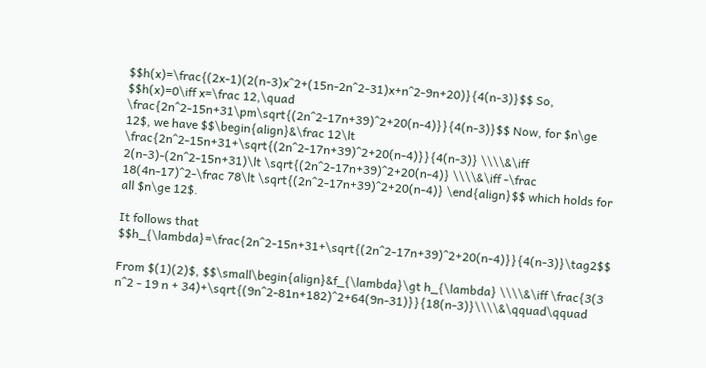$$h(x)=\frac{(2x-1)(2(n-3)x^2+(15n-2n^2-31)x+n^2-9n+20)}{4(n-3)}$$ So, $$h(x)=0\iff x=\frac 12,\quad \frac{2n^2-15n+31\pm\sqrt{(2n^2-17n+39)^2+20(n-4)}}{4(n-3)}$$ Now, for $n\ge 12$, we have $$\begin{align}&\frac 12\lt \frac{2n^2-15n+31+\sqrt{(2n^2-17n+39)^2+20(n-4)}}{4(n-3)} \\\\&\iff 2(n-3)-(2n^2-15n+31)\lt \sqrt{(2n^2-17n+39)^2+20(n-4)} \\\\&\iff -\frac 18(4n-17)^2-\frac 78\lt \sqrt{(2n^2-17n+39)^2+20(n-4)} \end{align}$$ which holds for all $n\ge 12$.

It follows that $$h_{\lambda}=\frac{2n^2-15n+31+\sqrt{(2n^2-17n+39)^2+20(n-4)}}{4(n-3)}\tag2$$

From $(1)(2)$, $$\small\begin{align}&f_{\lambda}\gt h_{\lambda} \\\\&\iff \frac{3(3 n^2 - 19 n + 34)+\sqrt{(9n^2-81n+182)^2+64(9n-31)}}{18(n-3)}\\\\&\qquad\qquad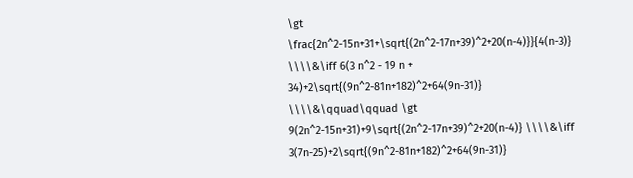\gt \frac{2n^2-15n+31+\sqrt{(2n^2-17n+39)^2+20(n-4)}}{4(n-3)} \\\\&\iff 6(3 n^2 - 19 n + 34)+2\sqrt{(9n^2-81n+182)^2+64(9n-31)} \\\\&\qquad\qquad \gt 9(2n^2-15n+31)+9\sqrt{(2n^2-17n+39)^2+20(n-4)} \\\\&\iff 3(7n-25)+2\sqrt{(9n^2-81n+182)^2+64(9n-31)}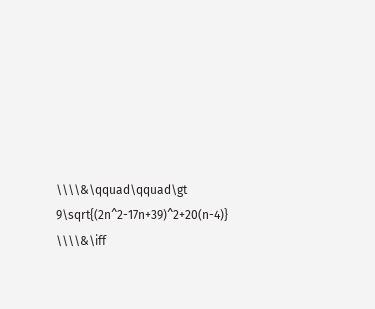\\\\&\qquad\qquad\gt 9\sqrt{(2n^2-17n+39)^2+20(n-4)} \\\\&\iff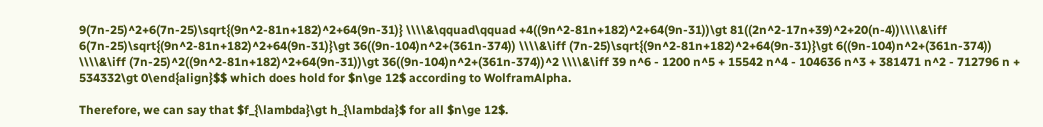9(7n-25)^2+6(7n-25)\sqrt{(9n^2-81n+182)^2+64(9n-31)} \\\\&\qquad\qquad +4((9n^2-81n+182)^2+64(9n-31))\gt 81((2n^2-17n+39)^2+20(n-4))\\\\&\iff 6(7n-25)\sqrt{(9n^2-81n+182)^2+64(9n-31)}\gt 36((9n-104)n^2+(361n-374)) \\\\&\iff (7n-25)\sqrt{(9n^2-81n+182)^2+64(9n-31)}\gt 6((9n-104)n^2+(361n-374)) \\\\&\iff (7n-25)^2((9n^2-81n+182)^2+64(9n-31))\gt 36((9n-104)n^2+(361n-374))^2 \\\\&\iff 39 n^6 - 1200 n^5 + 15542 n^4 - 104636 n^3 + 381471 n^2 - 712796 n + 534332\gt 0\end{align}$$ which does hold for $n\ge 12$ according to WolframAlpha.

Therefore, we can say that $f_{\lambda}\gt h_{\lambda}$ for all $n\ge 12$.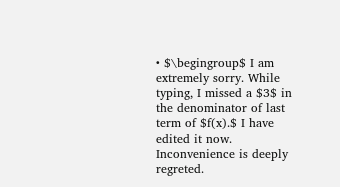• $\begingroup$ I am extremely sorry. While typing, I missed a $3$ in the denominator of last term of $f(x).$ I have edited it now. Inconvenience is deeply regreted.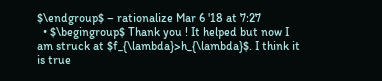$\endgroup$ – rationalize Mar 6 '18 at 7:27
  • $\begingroup$ Thank you ! It helped but now I am struck at $f_{\lambda}>h_{\lambda}$. I think it is true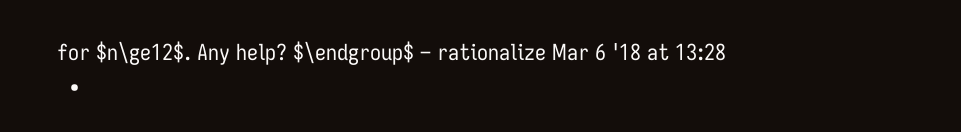for $n\ge12$. Any help? $\endgroup$ – rationalize Mar 6 '18 at 13:28
  •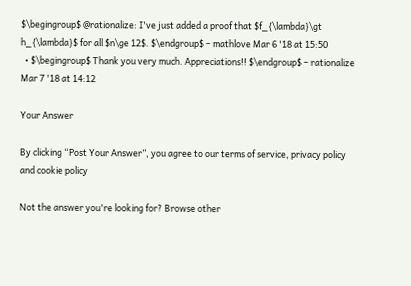$\begingroup$ @rationalize: I've just added a proof that $f_{\lambda}\gt h_{\lambda}$ for all $n\ge 12$. $\endgroup$ – mathlove Mar 6 '18 at 15:50
  • $\begingroup$ Thank you very much. Appreciations!! $\endgroup$ – rationalize Mar 7 '18 at 14:12

Your Answer

By clicking “Post Your Answer”, you agree to our terms of service, privacy policy and cookie policy

Not the answer you're looking for? Browse other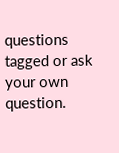questions tagged or ask your own question.